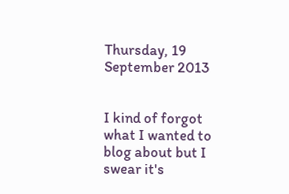Thursday, 19 September 2013


I kind of forgot what I wanted to blog about but I swear it's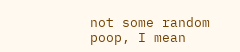not some random poop, I mean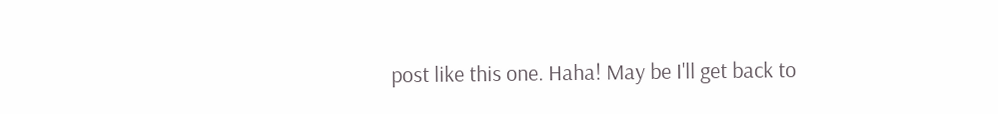post like this one. Haha! May be I'll get back to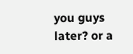you guys later? or a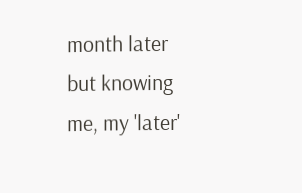month later but knowing me, my 'later'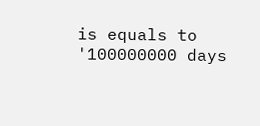is equals to '100000000 days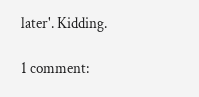later'. Kidding.

1 comment: